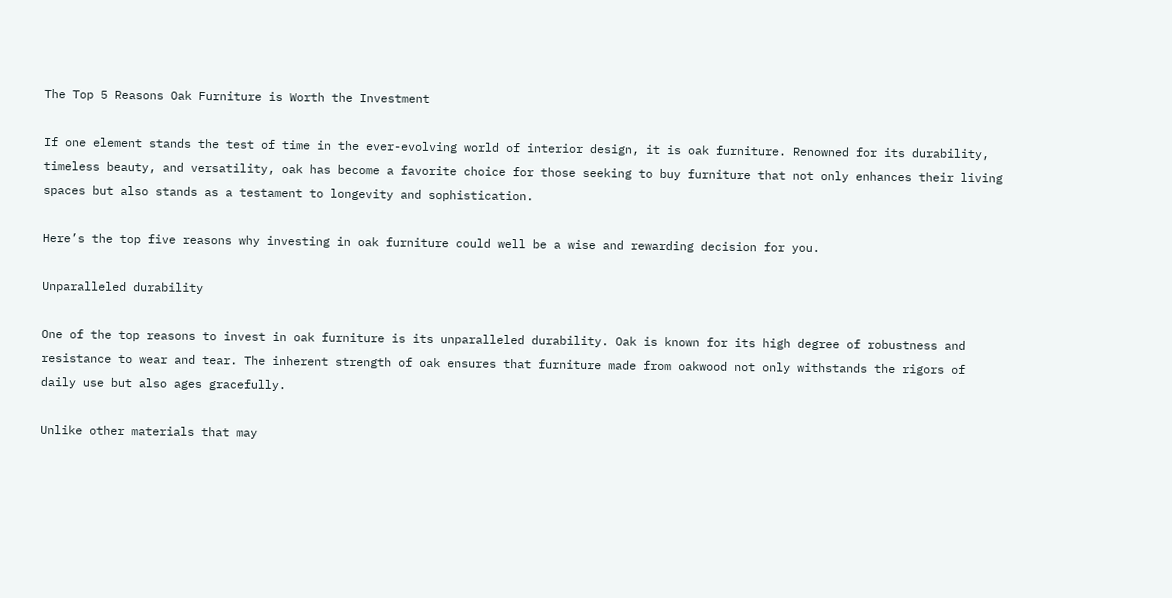The Top 5 Reasons Oak Furniture is Worth the Investment

If one element stands the test of time in the ever-evolving world of interior design, it is oak furniture. Renowned for its durability, timeless beauty, and versatility, oak has become a favorite choice for those seeking to buy furniture that not only enhances their living spaces but also stands as a testament to longevity and sophistication.

Here’s the top five reasons why investing in oak furniture could well be a wise and rewarding decision for you.

Unparalleled durability

One of the top reasons to invest in oak furniture is its unparalleled durability. Oak is known for its high degree of robustness and resistance to wear and tear. The inherent strength of oak ensures that furniture made from oakwood not only withstands the rigors of daily use but also ages gracefully.

Unlike other materials that may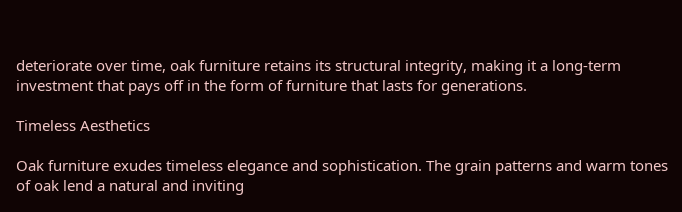deteriorate over time, oak furniture retains its structural integrity, making it a long-term investment that pays off in the form of furniture that lasts for generations.

Timeless Aesthetics

Oak furniture exudes timeless elegance and sophistication. The grain patterns and warm tones of oak lend a natural and inviting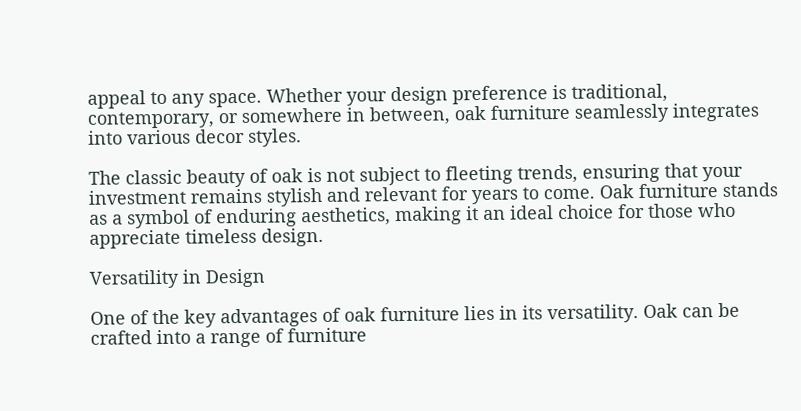appeal to any space. Whether your design preference is traditional, contemporary, or somewhere in between, oak furniture seamlessly integrates into various decor styles.

The classic beauty of oak is not subject to fleeting trends, ensuring that your investment remains stylish and relevant for years to come. Oak furniture stands as a symbol of enduring aesthetics, making it an ideal choice for those who appreciate timeless design.

Versatility in Design

One of the key advantages of oak furniture lies in its versatility. Oak can be crafted into a range of furniture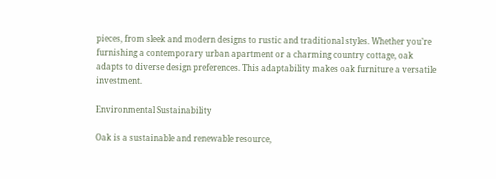pieces, from sleek and modern designs to rustic and traditional styles. Whether you’re furnishing a contemporary urban apartment or a charming country cottage, oak adapts to diverse design preferences. This adaptability makes oak furniture a versatile investment.

Environmental Sustainability

Oak is a sustainable and renewable resource,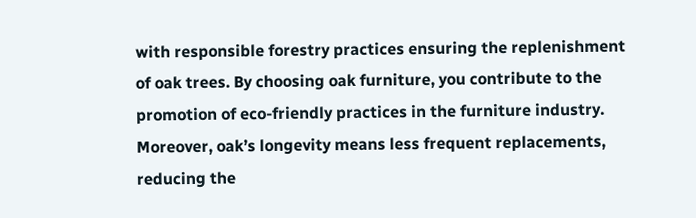with responsible forestry practices ensuring the replenishment of oak trees. By choosing oak furniture, you contribute to the promotion of eco-friendly practices in the furniture industry. Moreover, oak’s longevity means less frequent replacements, reducing the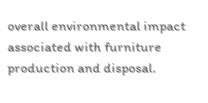overall environmental impact associated with furniture production and disposal.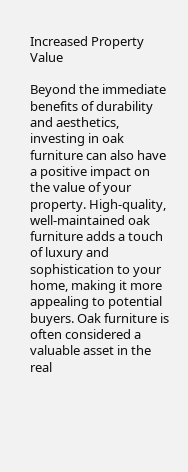Increased Property Value

Beyond the immediate benefits of durability and aesthetics, investing in oak furniture can also have a positive impact on the value of your property. High-quality, well-maintained oak furniture adds a touch of luxury and sophistication to your home, making it more appealing to potential buyers. Oak furniture is often considered a valuable asset in the real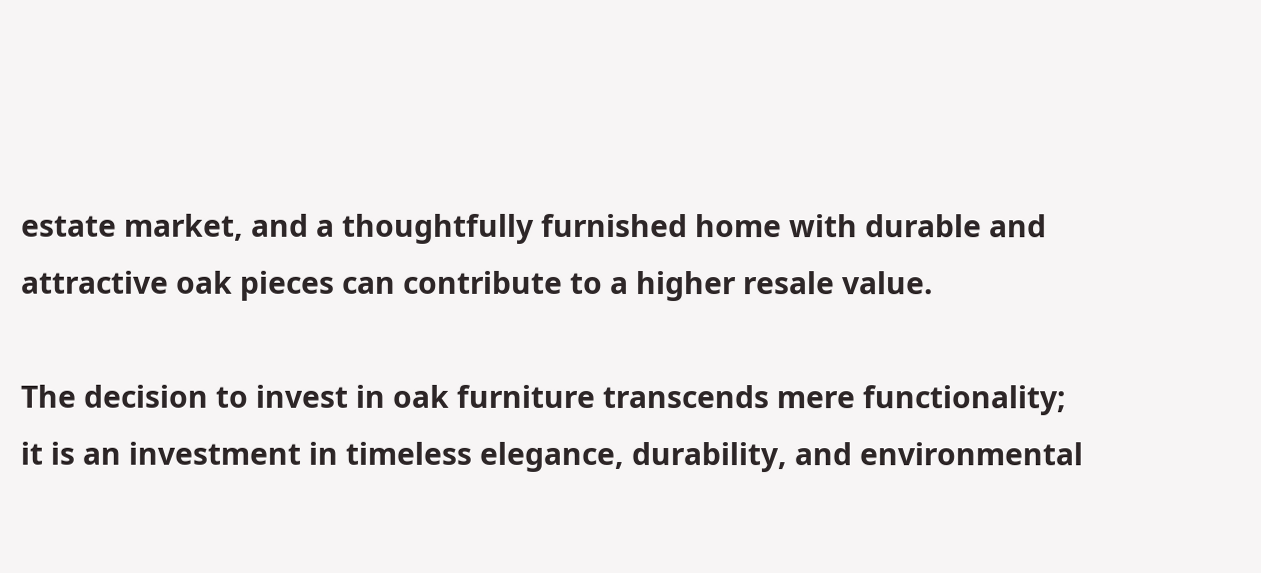estate market, and a thoughtfully furnished home with durable and attractive oak pieces can contribute to a higher resale value.

The decision to invest in oak furniture transcends mere functionality; it is an investment in timeless elegance, durability, and environmental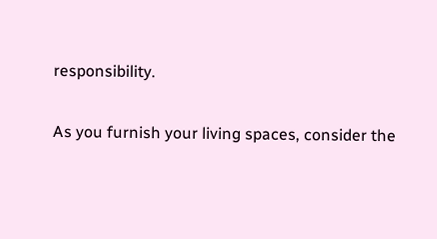responsibility.

As you furnish your living spaces, consider the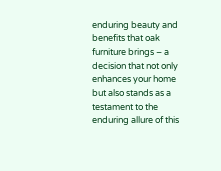enduring beauty and benefits that oak furniture brings – a decision that not only enhances your home but also stands as a testament to the enduring allure of this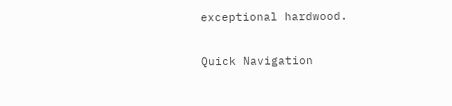exceptional hardwood.

Quick Navigation